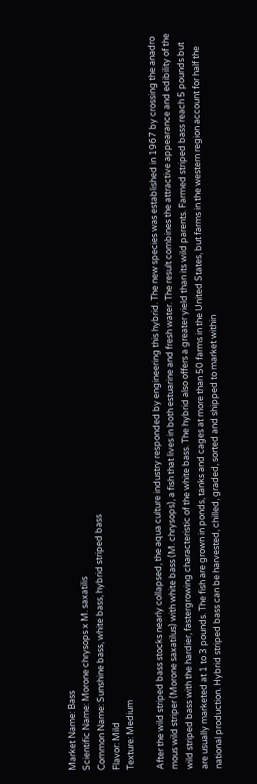Market Name: Bass
Scientific Name: Morone chrysops x M. saxatilis
Common Name: Sunshine bass, white bass, hybrid striped bass
Flavor: Mild
Texture: Medium

After the wild striped bass stocks nearly collapsed, the aqua culture industry responded by engineering this hybrid. The new species was established in 1967 by crossing the anadro mous wild striper (Morone saxatilus) with white bass (M. chrysops), a fish that lives in both estuarine and fresh water. The result combines the attractive appearance and edibility of the wild striped bass with the hardier, fastergrowing characteristic of the white bass. The hybrid also offers a greater yield than its wild parents. Farmed striped bass reach 5 pounds but are usually marketed at 1 to 3 pounds. The fish are grown in ponds, tanks and cages at more than 50 farms in the United States, but farms in the western region account for half the national production. Hybrid striped bass can be harvested, chilled, graded, sorted and shipped to market within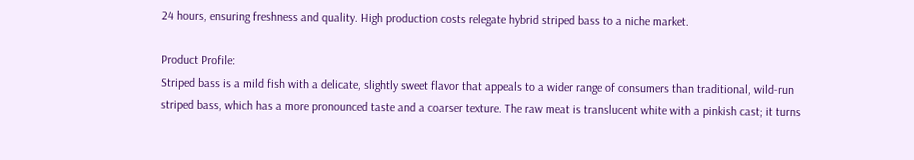24 hours, ensuring freshness and quality. High production costs relegate hybrid striped bass to a niche market.

Product Profile:
Striped bass is a mild fish with a delicate, slightly sweet flavor that appeals to a wider range of consumers than traditional, wild-run striped bass, which has a more pronounced taste and a coarser texture. The raw meat is translucent white with a pinkish cast; it turns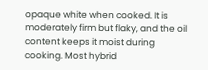opaque white when cooked. It is moderately firm but flaky, and the oil content keeps it moist during cooking. Most hybrid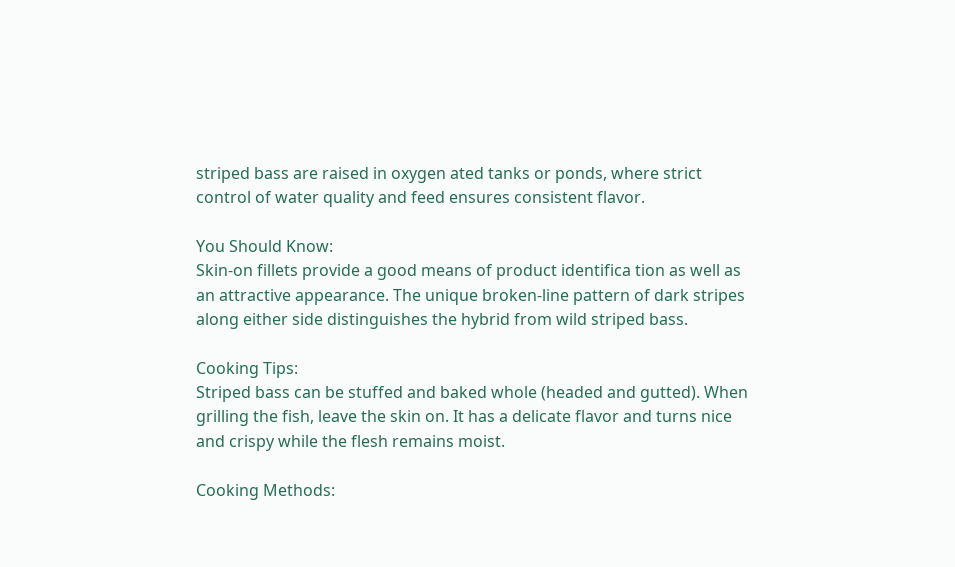striped bass are raised in oxygen ated tanks or ponds, where strict control of water quality and feed ensures consistent flavor.

You Should Know:
Skin-on fillets provide a good means of product identifica tion as well as an attractive appearance. The unique broken-line pattern of dark stripes along either side distinguishes the hybrid from wild striped bass.

Cooking Tips:
Striped bass can be stuffed and baked whole (headed and gutted). When grilling the fish, leave the skin on. It has a delicate flavor and turns nice and crispy while the flesh remains moist.

Cooking Methods: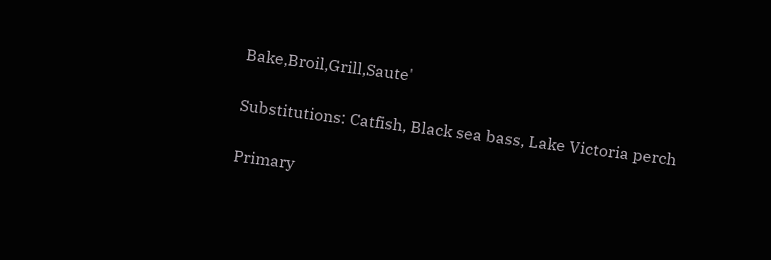Bake,Broil,Grill,Saute'

Substitutions: Catfish, Black sea bass, Lake Victoria perch

Primary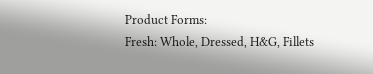Product Forms:
Fresh: Whole, Dressed, H&G, Fillets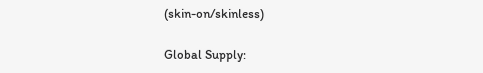(skin-on/skinless)

Global Supply: